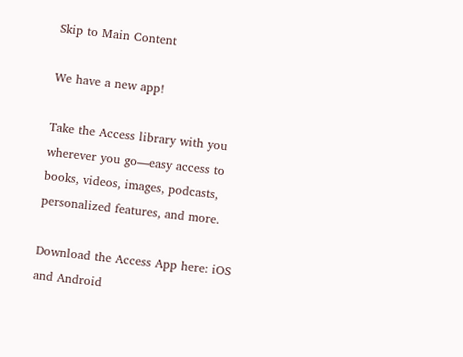Skip to Main Content

We have a new app!

Take the Access library with you wherever you go—easy access to books, videos, images, podcasts, personalized features, and more.

Download the Access App here: iOS and Android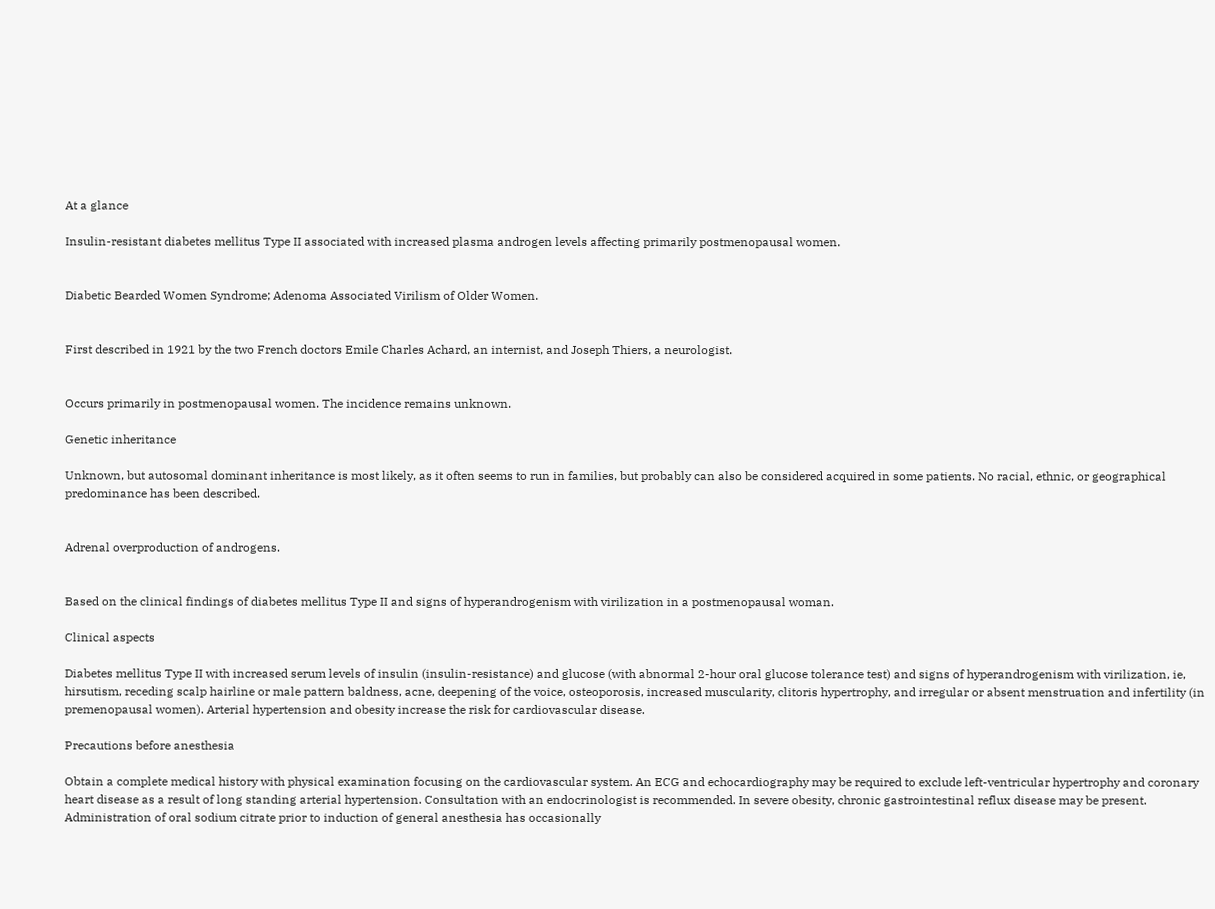At a glance

Insulin-resistant diabetes mellitus Type II associated with increased plasma androgen levels affecting primarily postmenopausal women.


Diabetic Bearded Women Syndrome; Adenoma Associated Virilism of Older Women.


First described in 1921 by the two French doctors Emile Charles Achard, an internist, and Joseph Thiers, a neurologist.


Occurs primarily in postmenopausal women. The incidence remains unknown.

Genetic inheritance

Unknown, but autosomal dominant inheritance is most likely, as it often seems to run in families, but probably can also be considered acquired in some patients. No racial, ethnic, or geographical predominance has been described.


Adrenal overproduction of androgens.


Based on the clinical findings of diabetes mellitus Type II and signs of hyperandrogenism with virilization in a postmenopausal woman.

Clinical aspects

Diabetes mellitus Type II with increased serum levels of insulin (insulin-resistance) and glucose (with abnormal 2-hour oral glucose tolerance test) and signs of hyperandrogenism with virilization, ie, hirsutism, receding scalp hairline or male pattern baldness, acne, deepening of the voice, osteoporosis, increased muscularity, clitoris hypertrophy, and irregular or absent menstruation and infertility (in premenopausal women). Arterial hypertension and obesity increase the risk for cardiovascular disease.

Precautions before anesthesia

Obtain a complete medical history with physical examination focusing on the cardiovascular system. An ECG and echocardiography may be required to exclude left-ventricular hypertrophy and coronary heart disease as a result of long standing arterial hypertension. Consultation with an endocrinologist is recommended. In severe obesity, chronic gastrointestinal reflux disease may be present. Administration of oral sodium citrate prior to induction of general anesthesia has occasionally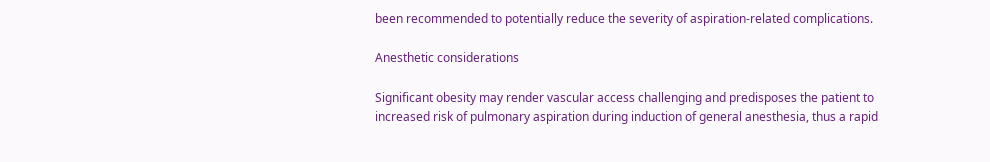been recommended to potentially reduce the severity of aspiration-related complications.

Anesthetic considerations

Significant obesity may render vascular access challenging and predisposes the patient to increased risk of pulmonary aspiration during induction of general anesthesia, thus a rapid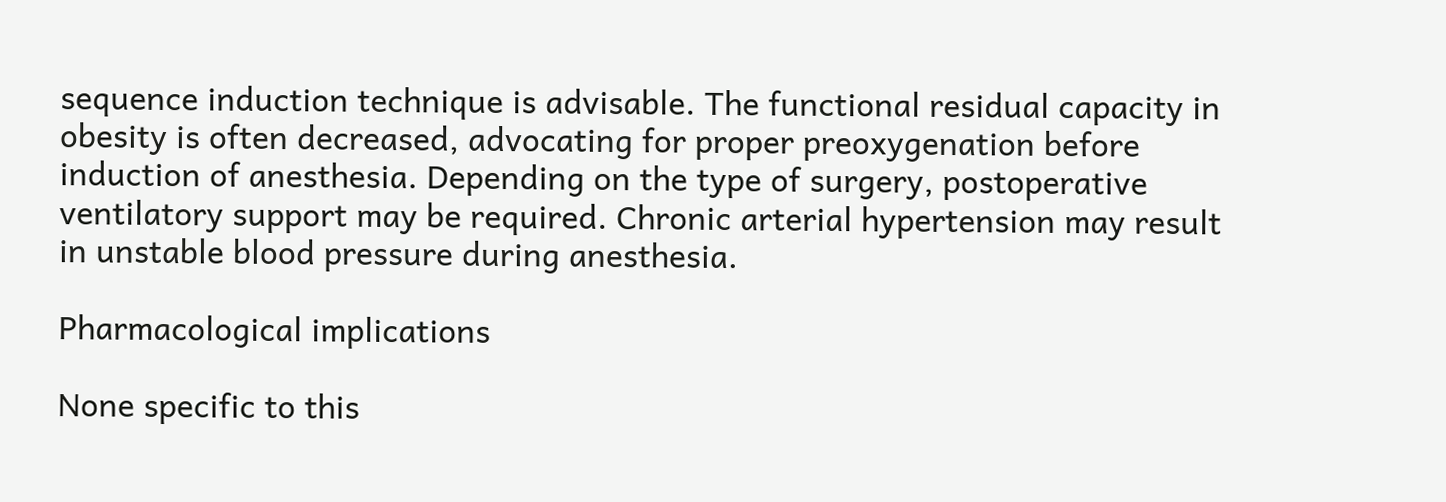sequence induction technique is advisable. The functional residual capacity in obesity is often decreased, advocating for proper preoxygenation before induction of anesthesia. Depending on the type of surgery, postoperative ventilatory support may be required. Chronic arterial hypertension may result in unstable blood pressure during anesthesia.

Pharmacological implications

None specific to this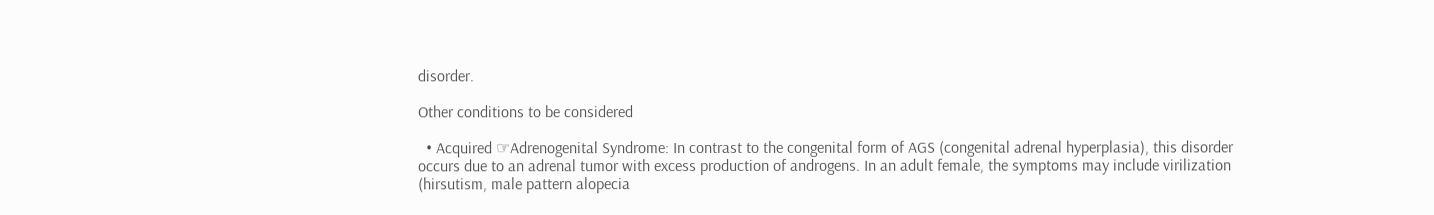disorder.

Other conditions to be considered

  • Acquired ☞Adrenogenital Syndrome: In contrast to the congenital form of AGS (congenital adrenal hyperplasia), this disorder occurs due to an adrenal tumor with excess production of androgens. In an adult female, the symptoms may include virilization (hirsutism, male pattern alopecia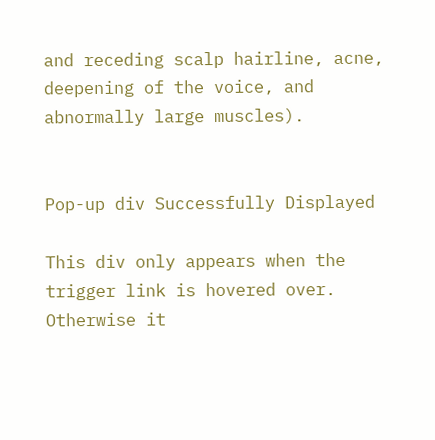and receding scalp hairline, acne, deepening of the voice, and abnormally large muscles).


Pop-up div Successfully Displayed

This div only appears when the trigger link is hovered over. Otherwise it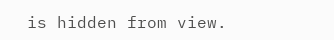is hidden from view.